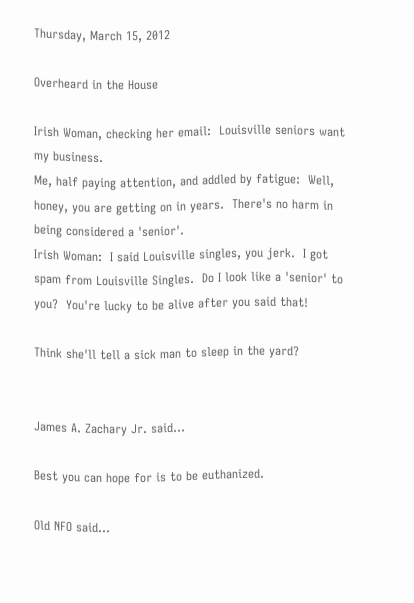Thursday, March 15, 2012

Overheard in the House

Irish Woman, checking her email:  Louisville seniors want my business.
Me, half paying attention, and addled by fatigue:  Well, honey, you are getting on in years.  There's no harm in being considered a 'senior'.
Irish Woman:  I said Louisville singles, you jerk.  I got spam from Louisville Singles.  Do I look like a 'senior' to you?  You're lucky to be alive after you said that!

Think she'll tell a sick man to sleep in the yard?


James A. Zachary Jr. said...

Best you can hope for is to be euthanized.

Old NFO said...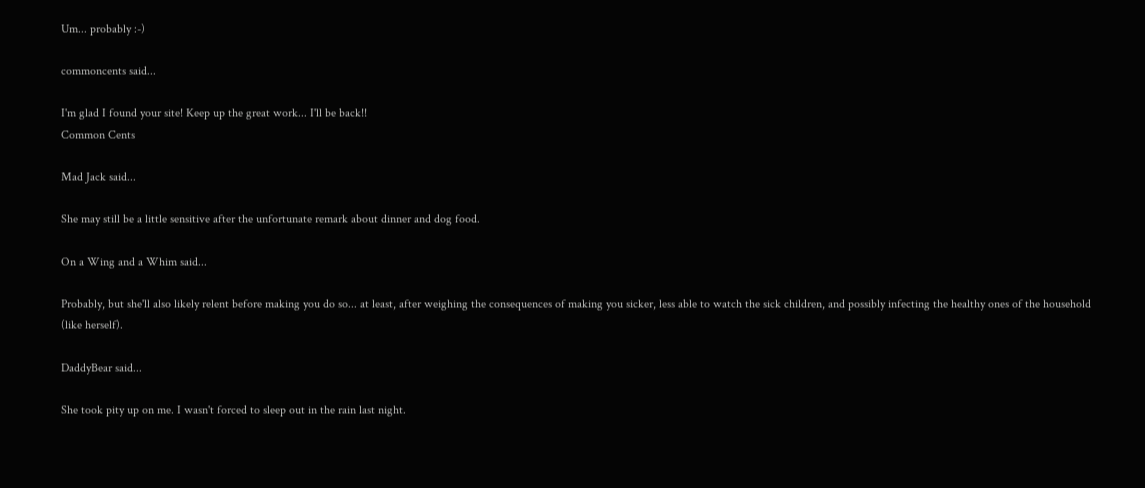Um... probably :-)

commoncents said...

I'm glad I found your site! Keep up the great work... I'll be back!!
Common Cents

Mad Jack said...

She may still be a little sensitive after the unfortunate remark about dinner and dog food.

On a Wing and a Whim said...

Probably, but she'll also likely relent before making you do so... at least, after weighing the consequences of making you sicker, less able to watch the sick children, and possibly infecting the healthy ones of the household (like herself).

DaddyBear said...

She took pity up on me. I wasn't forced to sleep out in the rain last night.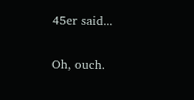45er said...

Oh, ouch.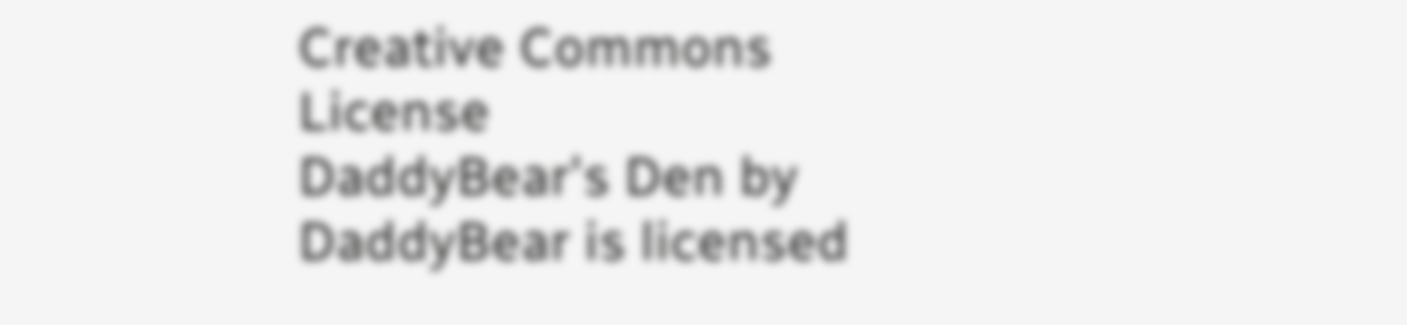Creative Commons License
DaddyBear's Den by DaddyBear is licensed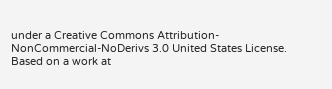under a Creative Commons Attribution-NonCommercial-NoDerivs 3.0 United States License.
Based on a work at